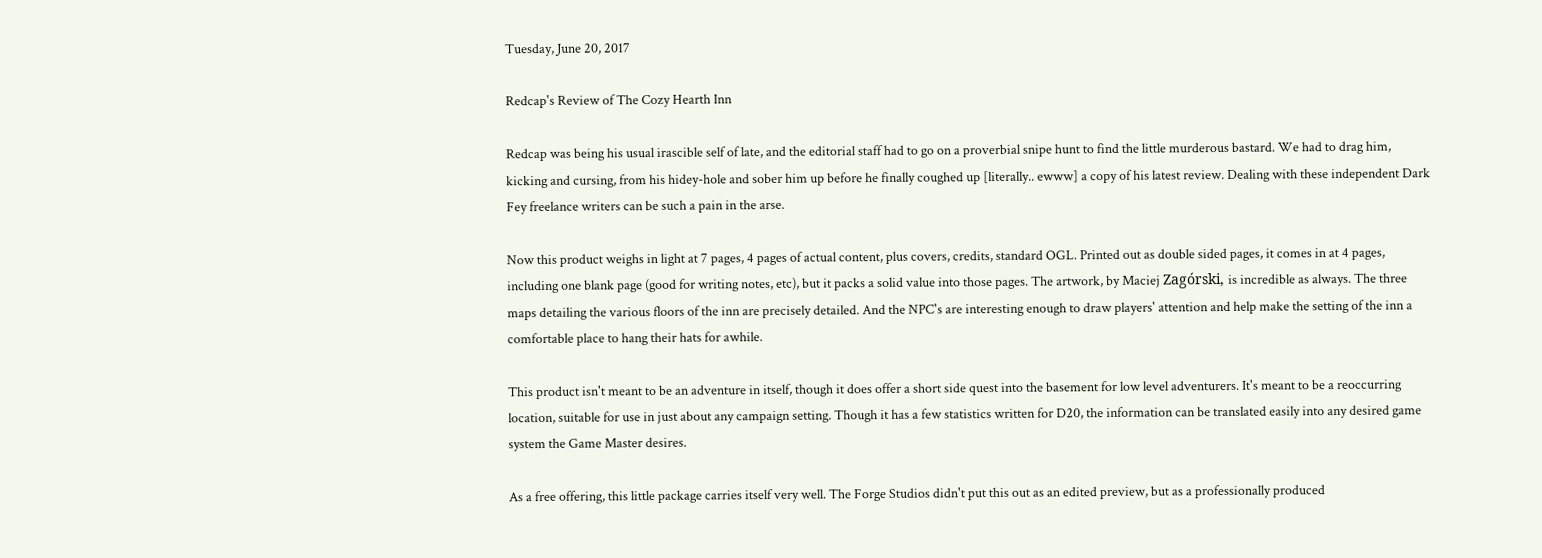Tuesday, June 20, 2017

Redcap's Review of The Cozy Hearth Inn

Redcap was being his usual irascible self of late, and the editorial staff had to go on a proverbial snipe hunt to find the little murderous bastard. We had to drag him, kicking and cursing, from his hidey-hole and sober him up before he finally coughed up [literally.. ewww] a copy of his latest review. Dealing with these independent Dark Fey freelance writers can be such a pain in the arse.

Now this product weighs in light at 7 pages, 4 pages of actual content, plus covers, credits, standard OGL. Printed out as double sided pages, it comes in at 4 pages, including one blank page (good for writing notes, etc), but it packs a solid value into those pages. The artwork, by Maciej Zagórski, is incredible as always. The three maps detailing the various floors of the inn are precisely detailed. And the NPC's are interesting enough to draw players' attention and help make the setting of the inn a comfortable place to hang their hats for awhile.

This product isn't meant to be an adventure in itself, though it does offer a short side quest into the basement for low level adventurers. It's meant to be a reoccurring location, suitable for use in just about any campaign setting. Though it has a few statistics written for D20, the information can be translated easily into any desired game system the Game Master desires.

As a free offering, this little package carries itself very well. The Forge Studios didn't put this out as an edited preview, but as a professionally produced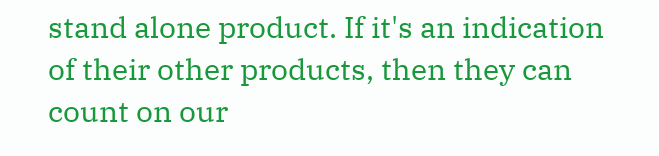stand alone product. If it's an indication of their other products, then they can count on our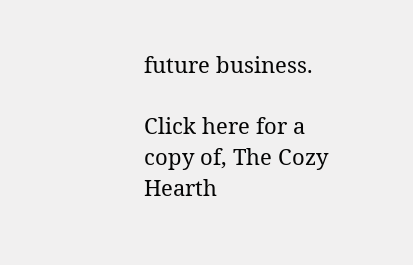future business.

Click here for a copy of, The Cozy Hearth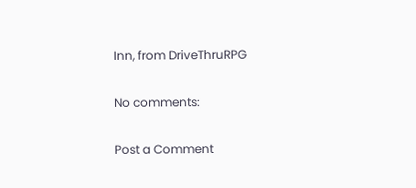Inn, from DriveThruRPG

No comments:

Post a Comment